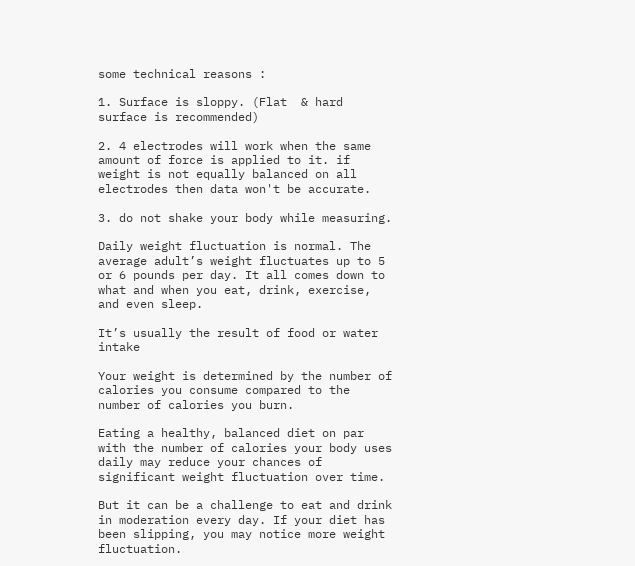some technical reasons :

1. Surface is sloppy. (Flat  & hard surface is recommended)

2. 4 electrodes will work when the same amount of force is applied to it. if weight is not equally balanced on all electrodes then data won't be accurate.

3. do not shake your body while measuring.

Daily weight fluctuation is normal. The average adult’s weight fluctuates up to 5 or 6 pounds per day. It all comes down to what and when you eat, drink, exercise, and even sleep.

It’s usually the result of food or water intake

Your weight is determined by the number of calories you consume compared to the number of calories you burn.

Eating a healthy, balanced diet on par with the number of calories your body uses daily may reduce your chances of significant weight fluctuation over time.

But it can be a challenge to eat and drink in moderation every day. If your diet has been slipping, you may notice more weight fluctuation.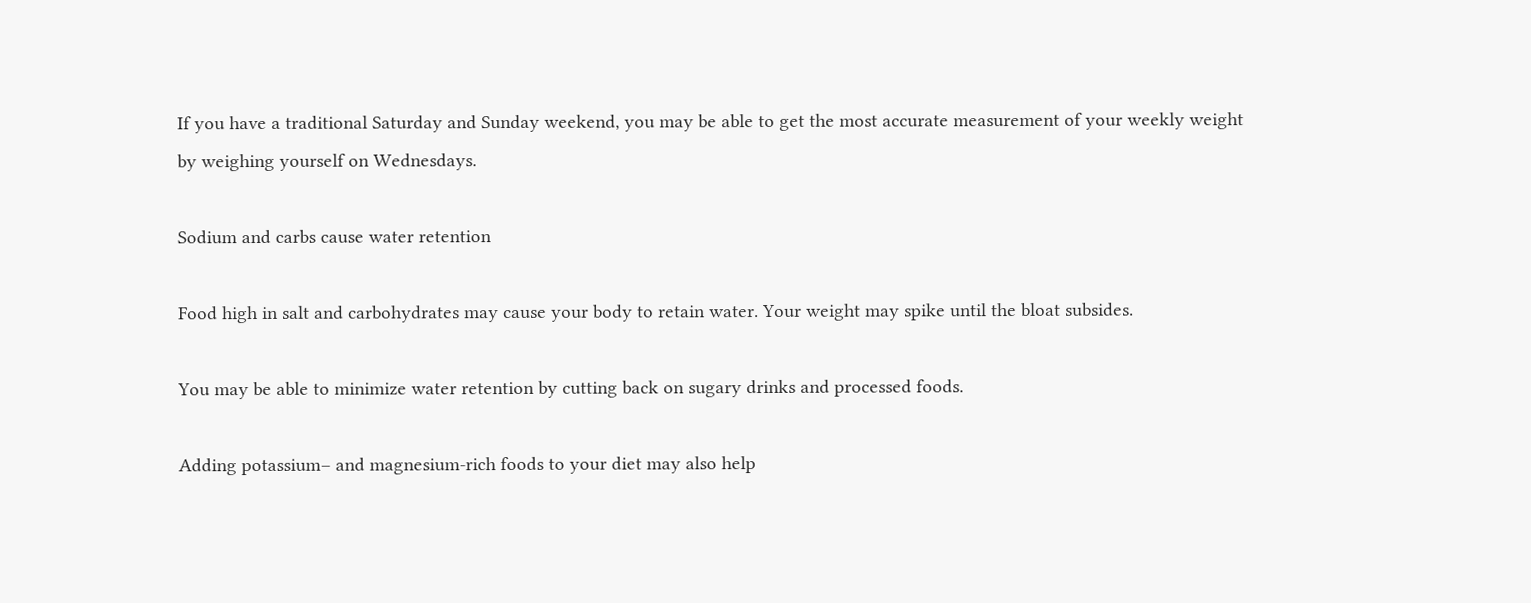If you have a traditional Saturday and Sunday weekend, you may be able to get the most accurate measurement of your weekly weight by weighing yourself on Wednesdays.

Sodium and carbs cause water retention

Food high in salt and carbohydrates may cause your body to retain water. Your weight may spike until the bloat subsides.

You may be able to minimize water retention by cutting back on sugary drinks and processed foods.

Adding potassium– and magnesium-rich foods to your diet may also help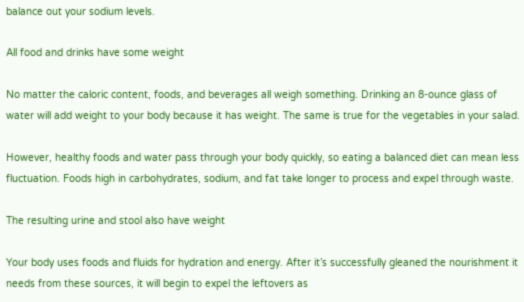balance out your sodium levels.

All food and drinks have some weight

No matter the caloric content, foods, and beverages all weigh something. Drinking an 8-ounce glass of water will add weight to your body because it has weight. The same is true for the vegetables in your salad.

However, healthy foods and water pass through your body quickly, so eating a balanced diet can mean less fluctuation. Foods high in carbohydrates, sodium, and fat take longer to process and expel through waste.

The resulting urine and stool also have weight

Your body uses foods and fluids for hydration and energy. After it’s successfully gleaned the nourishment it needs from these sources, it will begin to expel the leftovers as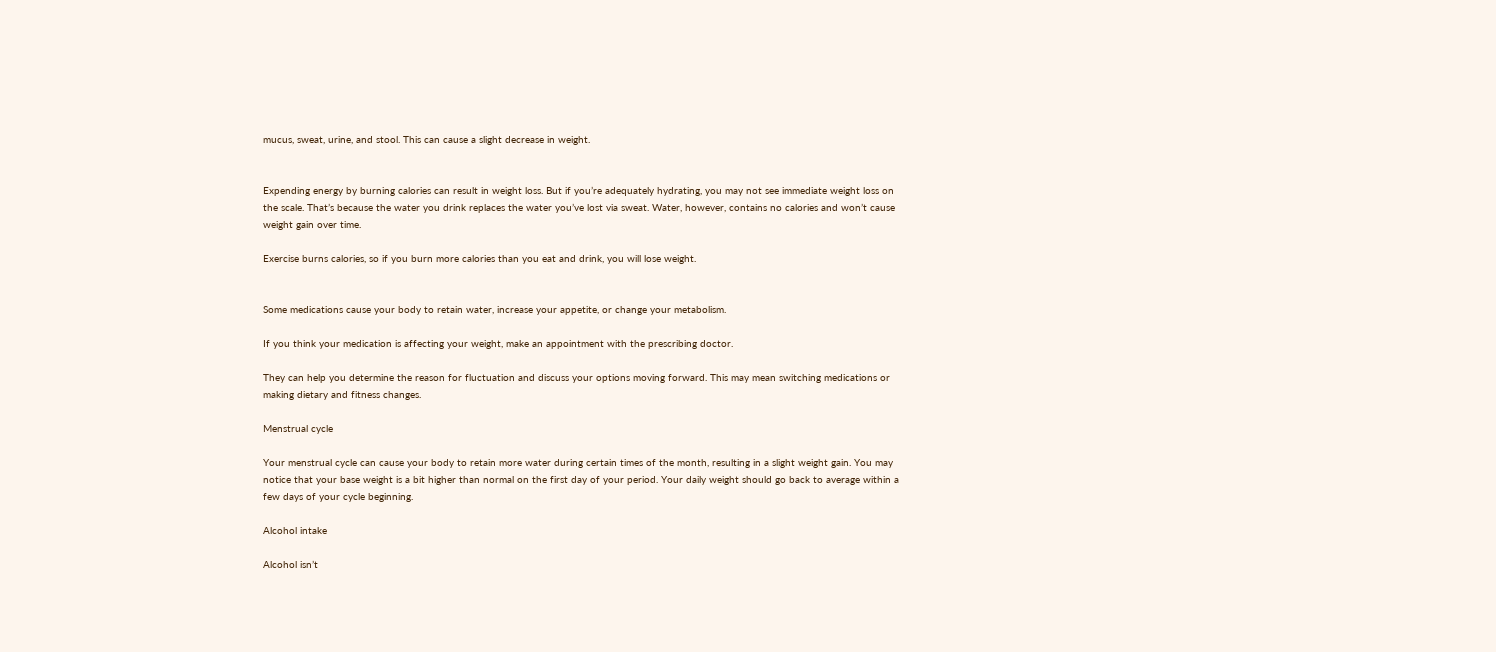mucus, sweat, urine, and stool. This can cause a slight decrease in weight.


Expending energy by burning calories can result in weight loss. But if you’re adequately hydrating, you may not see immediate weight loss on the scale. That’s because the water you drink replaces the water you’ve lost via sweat. Water, however, contains no calories and won’t cause weight gain over time.

Exercise burns calories, so if you burn more calories than you eat and drink, you will lose weight.


Some medications cause your body to retain water, increase your appetite, or change your metabolism.

If you think your medication is affecting your weight, make an appointment with the prescribing doctor.

They can help you determine the reason for fluctuation and discuss your options moving forward. This may mean switching medications or making dietary and fitness changes.

Menstrual cycle

Your menstrual cycle can cause your body to retain more water during certain times of the month, resulting in a slight weight gain. You may notice that your base weight is a bit higher than normal on the first day of your period. Your daily weight should go back to average within a few days of your cycle beginning.

Alcohol intake

Alcohol isn’t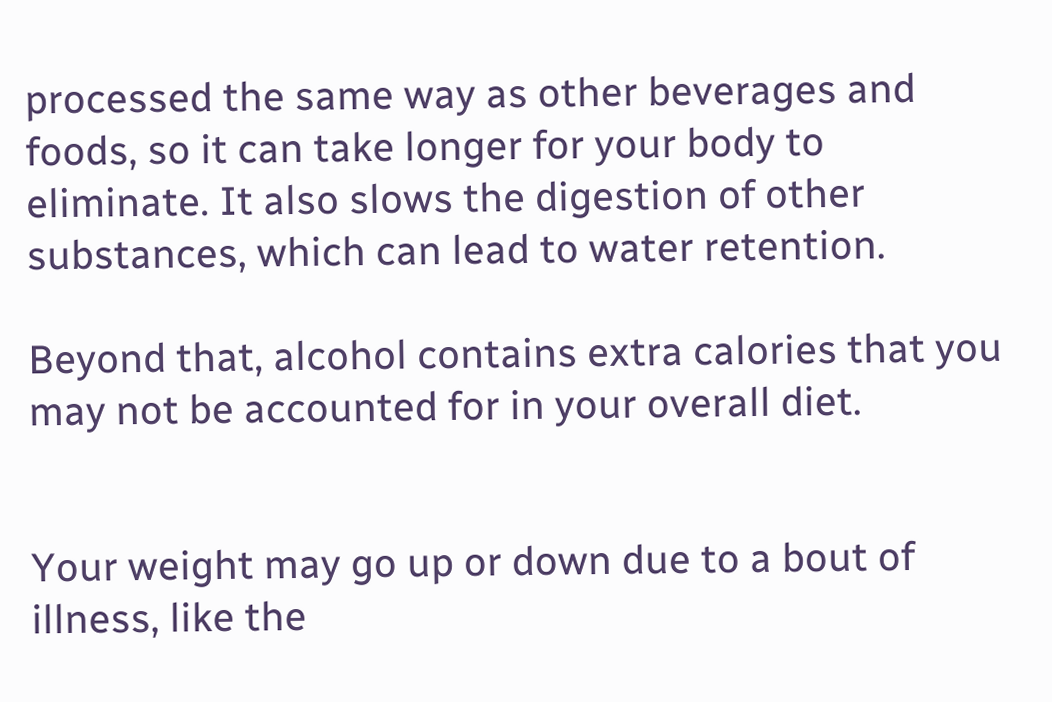processed the same way as other beverages and foods, so it can take longer for your body to eliminate. It also slows the digestion of other substances, which can lead to water retention.

Beyond that, alcohol contains extra calories that you may not be accounted for in your overall diet.


Your weight may go up or down due to a bout of illness, like the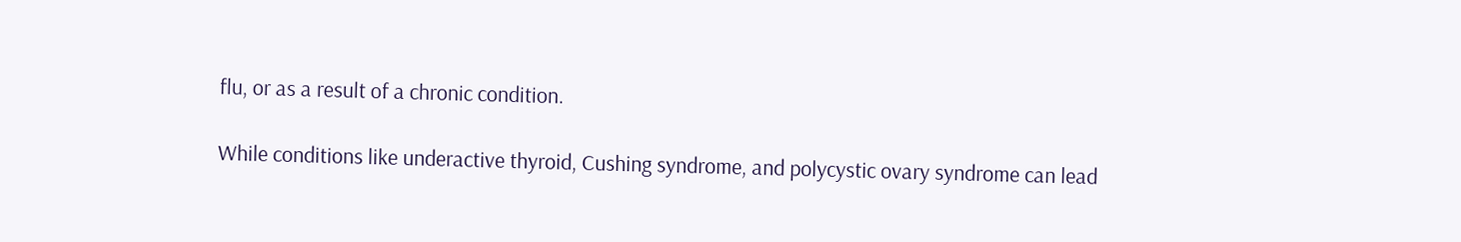flu, or as a result of a chronic condition.

While conditions like underactive thyroid, Cushing syndrome, and polycystic ovary syndrome can lead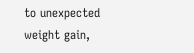to unexpected weight gain,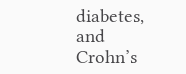diabetes, and Crohn’s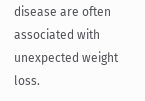disease are often associated with unexpected weight loss.